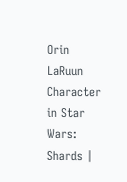Orin LaRuun Character in Star Wars: Shards |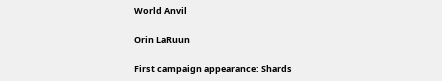World Anvil

Orin LaRuun

First campaign appearance: Shards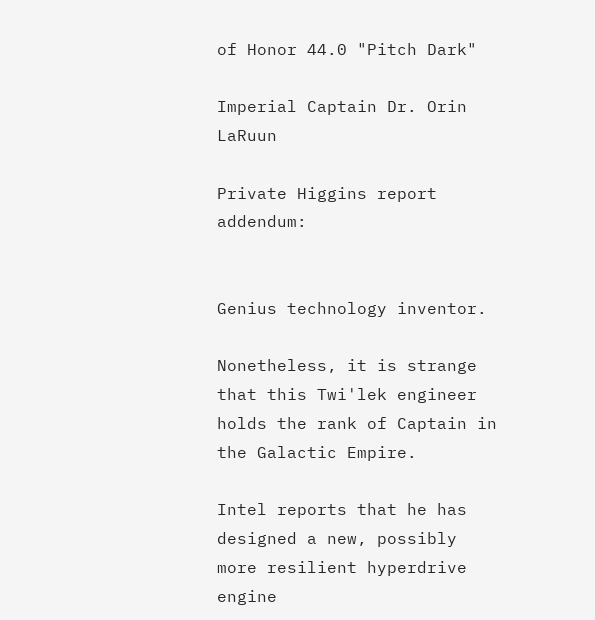of Honor 44.0 "Pitch Dark"

Imperial Captain Dr. Orin LaRuun

Private Higgins report addendum:


Genius technology inventor.

Nonetheless, it is strange that this Twi'lek engineer holds the rank of Captain in the Galactic Empire.

Intel reports that he has designed a new, possibly more resilient hyperdrive engine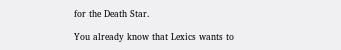for the Death Star.

You already know that Lexics wants to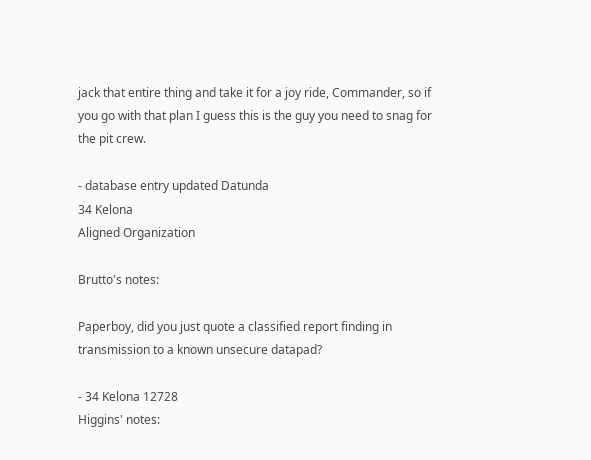jack that entire thing and take it for a joy ride, Commander, so if you go with that plan I guess this is the guy you need to snag for the pit crew.

- database entry updated Datunda
34 Kelona
Aligned Organization

Brutto's notes:

Paperboy, did you just quote a classified report finding in transmission to a known unsecure datapad?

- 34 Kelona 12728
Higgins' notes: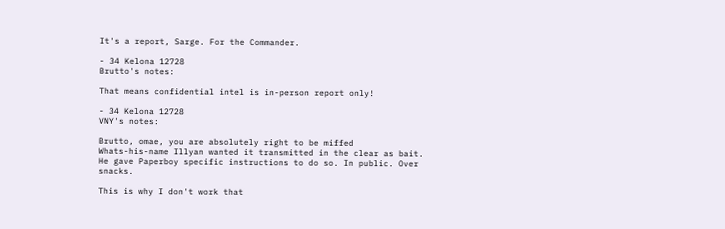It's a report, Sarge. For the Commander.

- 34 Kelona 12728
Brutto's notes:

That means confidential intel is in-person report only!

- 34 Kelona 12728
VNY's notes:

Brutto, omae, you are absolutely right to be miffed
Whats-his-name Illyan wanted it transmitted in the clear as bait. He gave Paperboy specific instructions to do so. In public. Over snacks.

This is why I don't work that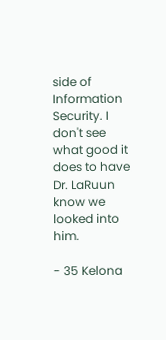side of Information Security. I don't see what good it does to have Dr. LaRuun know we looked into him.

- 35 Kelona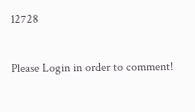12728


Please Login in order to comment!